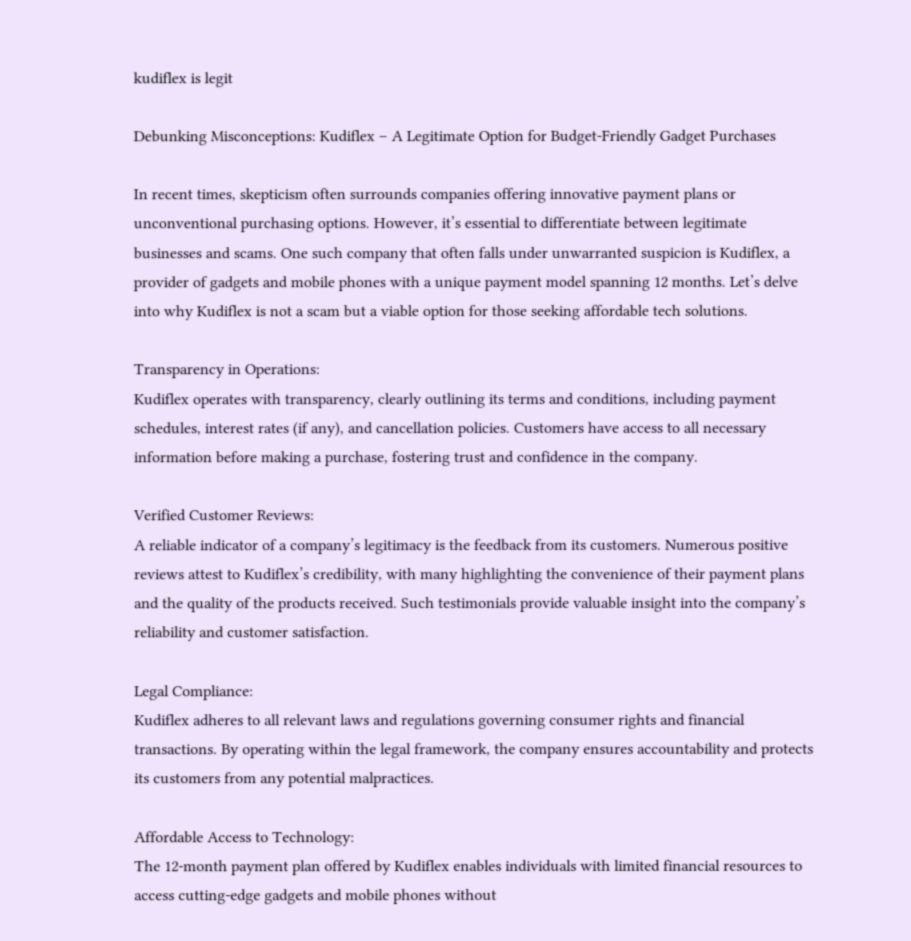kudiflex is legit

Debunking Misconceptions: Kudiflex – A Legitimate Option for Budget-Friendly Gadget Purchases

In recent times, skepticism often surrounds companies offering innovative payment plans or unconventional purchasing options. However, it’s essential to differentiate between legitimate businesses and scams. One such company that often falls under unwarranted suspicion is Kudiflex, a provider of gadgets and mobile phones with a unique payment model spanning 12 months. Let’s delve into why Kudiflex is not a scam but a viable option for those seeking affordable tech solutions.

Transparency in Operations:
Kudiflex operates with transparency, clearly outlining its terms and conditions, including payment schedules, interest rates (if any), and cancellation policies. Customers have access to all necessary information before making a purchase, fostering trust and confidence in the company.

Verified Customer Reviews:
A reliable indicator of a company’s legitimacy is the feedback from its customers. Numerous positive reviews attest to Kudiflex’s credibility, with many highlighting the convenience of their payment plans and the quality of the products received. Such testimonials provide valuable insight into the company’s reliability and customer satisfaction.

Legal Compliance:
Kudiflex adheres to all relevant laws and regulations governing consumer rights and financial transactions. By operating within the legal framework, the company ensures accountability and protects its customers from any potential malpractices.

Affordable Access to Technology:
The 12-month payment plan offered by Kudiflex enables individuals with limited financial resources to access cutting-edge gadgets and mobile phones without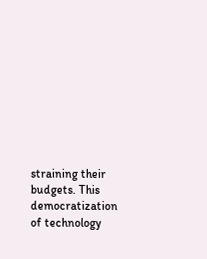straining their budgets. This democratization of technology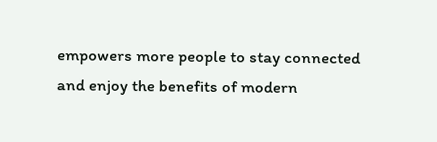empowers more people to stay connected and enjoy the benefits of modern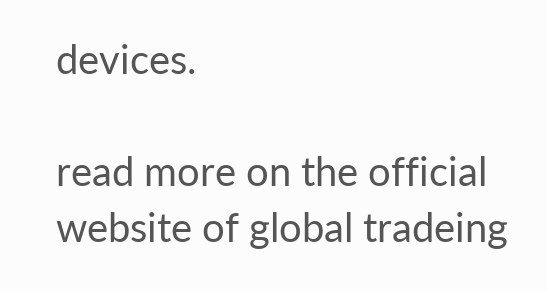devices.

read more on the official website of global tradeing